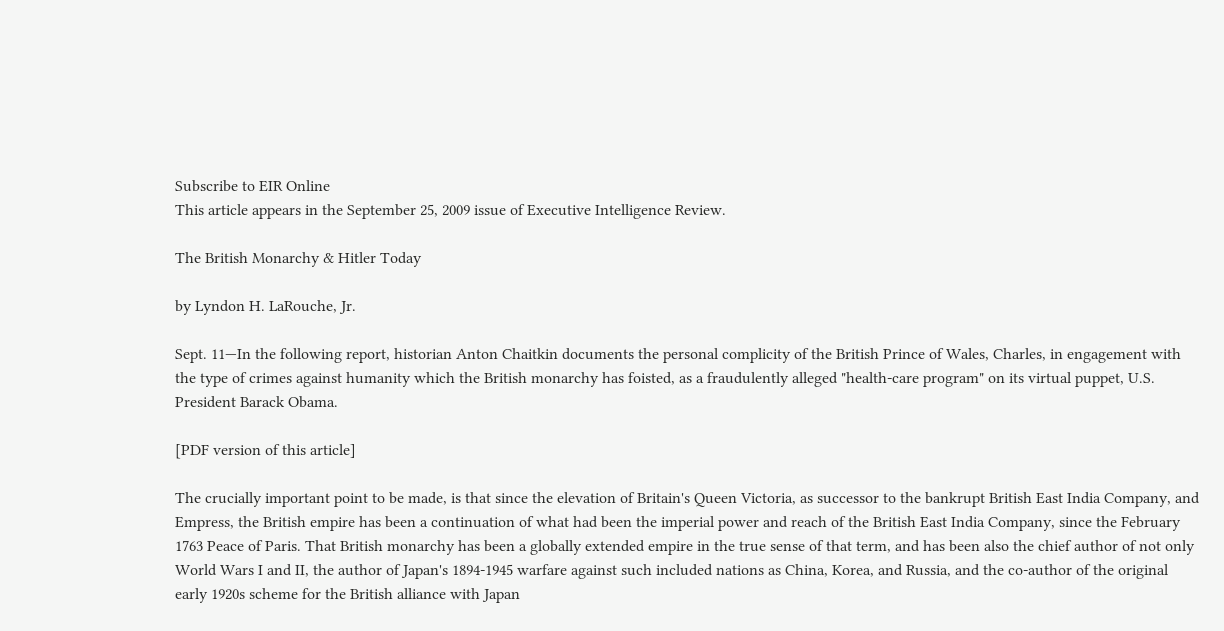Subscribe to EIR Online
This article appears in the September 25, 2009 issue of Executive Intelligence Review.

The British Monarchy & Hitler Today

by Lyndon H. LaRouche, Jr.

Sept. 11—In the following report, historian Anton Chaitkin documents the personal complicity of the British Prince of Wales, Charles, in engagement with the type of crimes against humanity which the British monarchy has foisted, as a fraudulently alleged "health-care program" on its virtual puppet, U.S. President Barack Obama.

[PDF version of this article]

The crucially important point to be made, is that since the elevation of Britain's Queen Victoria, as successor to the bankrupt British East India Company, and Empress, the British empire has been a continuation of what had been the imperial power and reach of the British East India Company, since the February 1763 Peace of Paris. That British monarchy has been a globally extended empire in the true sense of that term, and has been also the chief author of not only World Wars I and II, the author of Japan's 1894-1945 warfare against such included nations as China, Korea, and Russia, and the co-author of the original early 1920s scheme for the British alliance with Japan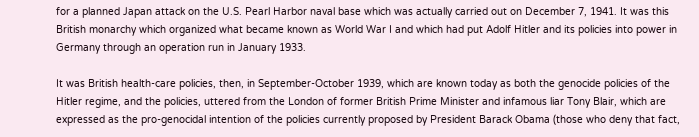for a planned Japan attack on the U.S. Pearl Harbor naval base which was actually carried out on December 7, 1941. It was this British monarchy which organized what became known as World War I and which had put Adolf Hitler and its policies into power in Germany through an operation run in January 1933.

It was British health-care policies, then, in September-October 1939, which are known today as both the genocide policies of the Hitler regime, and the policies, uttered from the London of former British Prime Minister and infamous liar Tony Blair, which are expressed as the pro-genocidal intention of the policies currently proposed by President Barack Obama (those who deny that fact,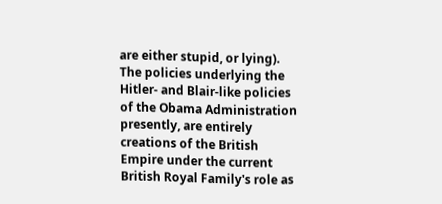are either stupid, or lying). The policies underlying the Hitler- and Blair-like policies of the Obama Administration presently, are entirely creations of the British Empire under the current British Royal Family's role as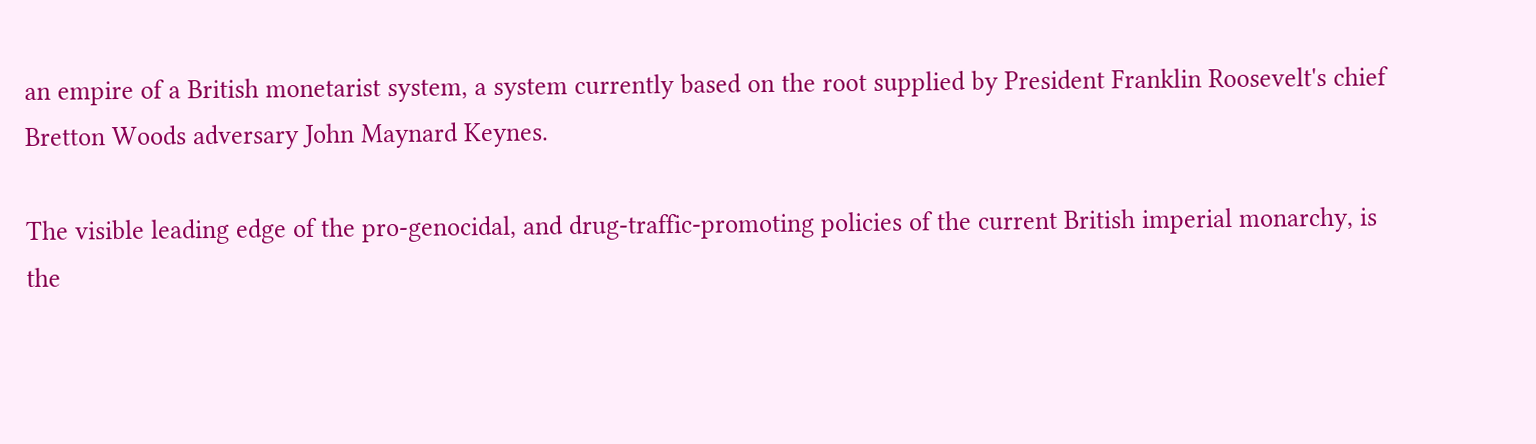an empire of a British monetarist system, a system currently based on the root supplied by President Franklin Roosevelt's chief Bretton Woods adversary John Maynard Keynes.

The visible leading edge of the pro-genocidal, and drug-traffic-promoting policies of the current British imperial monarchy, is the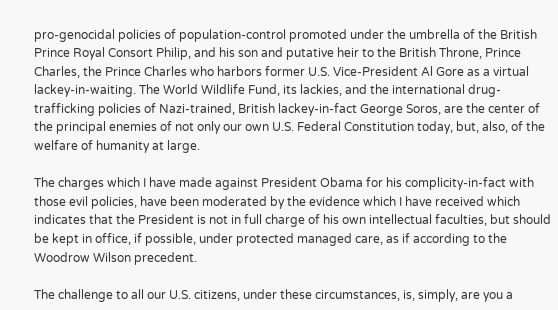pro-genocidal policies of population-control promoted under the umbrella of the British Prince Royal Consort Philip, and his son and putative heir to the British Throne, Prince Charles, the Prince Charles who harbors former U.S. Vice-President Al Gore as a virtual lackey-in-waiting. The World Wildlife Fund, its lackies, and the international drug-trafficking policies of Nazi-trained, British lackey-in-fact George Soros, are the center of the principal enemies of not only our own U.S. Federal Constitution today, but, also, of the welfare of humanity at large.

The charges which I have made against President Obama for his complicity-in-fact with those evil policies, have been moderated by the evidence which I have received which indicates that the President is not in full charge of his own intellectual faculties, but should be kept in office, if possible, under protected managed care, as if according to the Woodrow Wilson precedent.

The challenge to all our U.S. citizens, under these circumstances, is, simply, are you a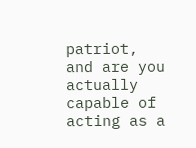patriot, and are you actually capable of acting as a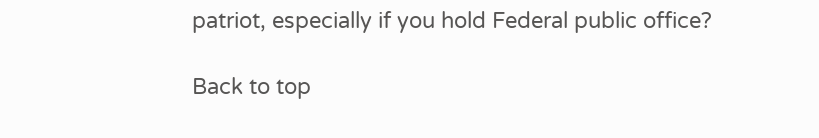patriot, especially if you hold Federal public office?

Back to top